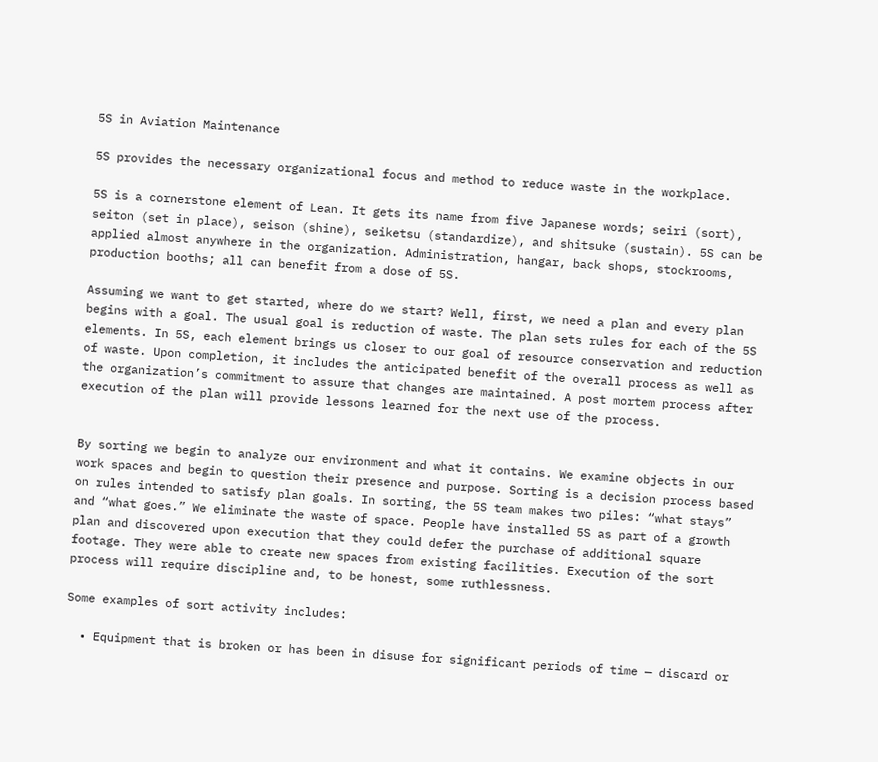5S in Aviation Maintenance

5S provides the necessary organizational focus and method to reduce waste in the workplace.

5S is a cornerstone element of Lean. It gets its name from five Japanese words; seiri (sort), seiton (set in place), seison (shine), seiketsu (standardize), and shitsuke (sustain). 5S can be applied almost anywhere in the organization. Administration, hangar, back shops, stockrooms, production booths; all can benefit from a dose of 5S.

Assuming we want to get started, where do we start? Well, first, we need a plan and every plan begins with a goal. The usual goal is reduction of waste. The plan sets rules for each of the 5S elements. In 5S, each element brings us closer to our goal of resource conservation and reduction of waste. Upon completion, it includes the anticipated benefit of the overall process as well as the organization’s commitment to assure that changes are maintained. A post mortem process after execution of the plan will provide lessons learned for the next use of the process.


By sorting we begin to analyze our environment and what it contains. We examine objects in our work spaces and begin to question their presence and purpose. Sorting is a decision process based on rules intended to satisfy plan goals. In sorting, the 5S team makes two piles: “what stays” and “what goes.” We eliminate the waste of space. People have installed 5S as part of a growth plan and discovered upon execution that they could defer the purchase of additional square footage. They were able to create new spaces from existing facilities. Execution of the sort process will require discipline and, to be honest, some ruthlessness.

Some examples of sort activity includes:

  • Equipment that is broken or has been in disuse for significant periods of time — discard or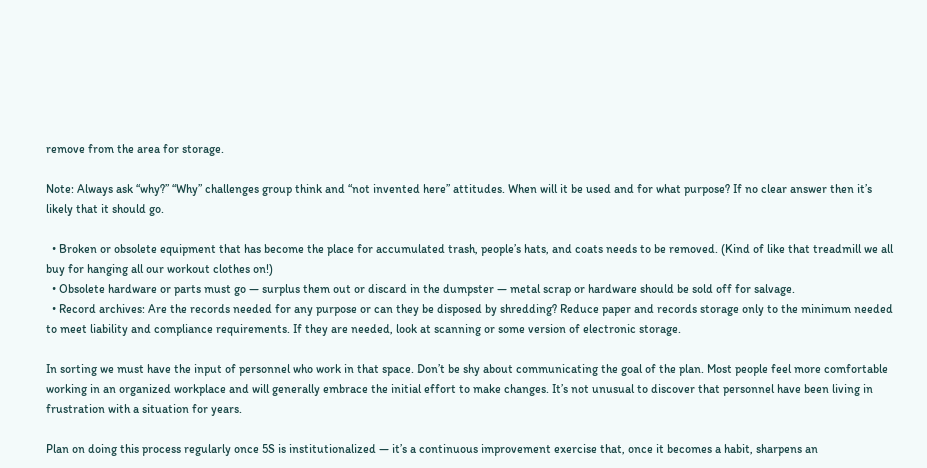remove from the area for storage.

Note: Always ask “why?” “Why” challenges group think and “not invented here” attitudes. When will it be used and for what purpose? If no clear answer then it’s likely that it should go.

  • Broken or obsolete equipment that has become the place for accumulated trash, people’s hats, and coats needs to be removed. (Kind of like that treadmill we all buy for hanging all our workout clothes on!)
  • Obsolete hardware or parts must go — surplus them out or discard in the dumpster — metal scrap or hardware should be sold off for salvage.
  • Record archives: Are the records needed for any purpose or can they be disposed by shredding? Reduce paper and records storage only to the minimum needed to meet liability and compliance requirements. If they are needed, look at scanning or some version of electronic storage.

In sorting we must have the input of personnel who work in that space. Don’t be shy about communicating the goal of the plan. Most people feel more comfortable working in an organized workplace and will generally embrace the initial effort to make changes. It’s not unusual to discover that personnel have been living in frustration with a situation for years.

Plan on doing this process regularly once 5S is institutionalized — it’s a continuous improvement exercise that, once it becomes a habit, sharpens an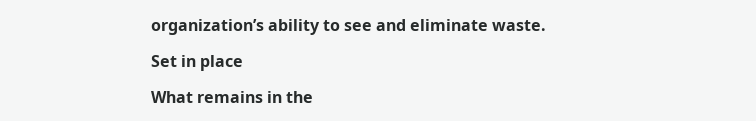organization’s ability to see and eliminate waste.

Set in place

What remains in the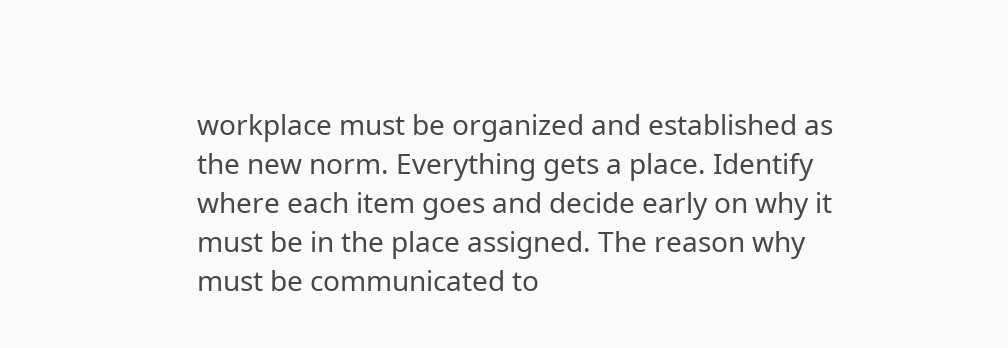workplace must be organized and established as the new norm. Everything gets a place. Identify where each item goes and decide early on why it must be in the place assigned. The reason why must be communicated to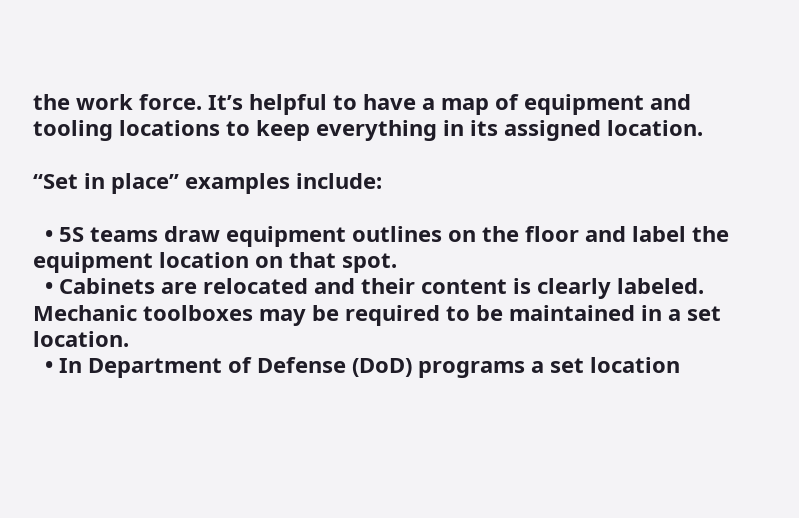the work force. It’s helpful to have a map of equipment and tooling locations to keep everything in its assigned location.

“Set in place” examples include:

  • 5S teams draw equipment outlines on the floor and label the equipment location on that spot.
  • Cabinets are relocated and their content is clearly labeled. Mechanic toolboxes may be required to be maintained in a set location.
  • In Department of Defense (DoD) programs a set location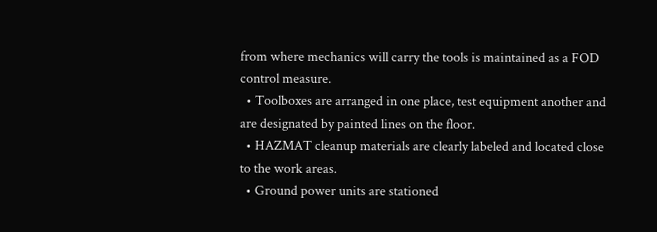from where mechanics will carry the tools is maintained as a FOD control measure.
  • Toolboxes are arranged in one place, test equipment another and are designated by painted lines on the floor.
  • HAZMAT cleanup materials are clearly labeled and located close to the work areas.
  • Ground power units are stationed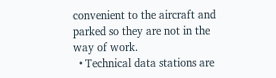convenient to the aircraft and parked so they are not in the way of work.
  • Technical data stations are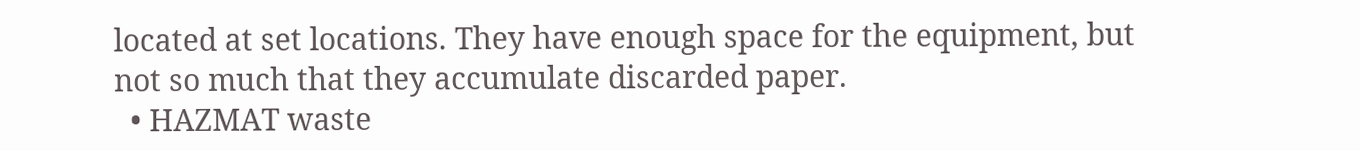located at set locations. They have enough space for the equipment, but not so much that they accumulate discarded paper.
  • HAZMAT waste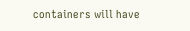containers will have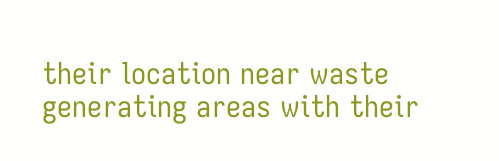their location near waste generating areas with their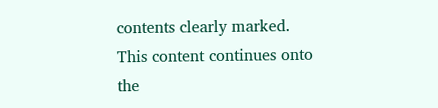contents clearly marked.
This content continues onto the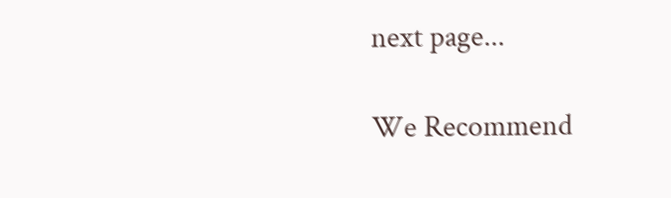next page...

We Recommend